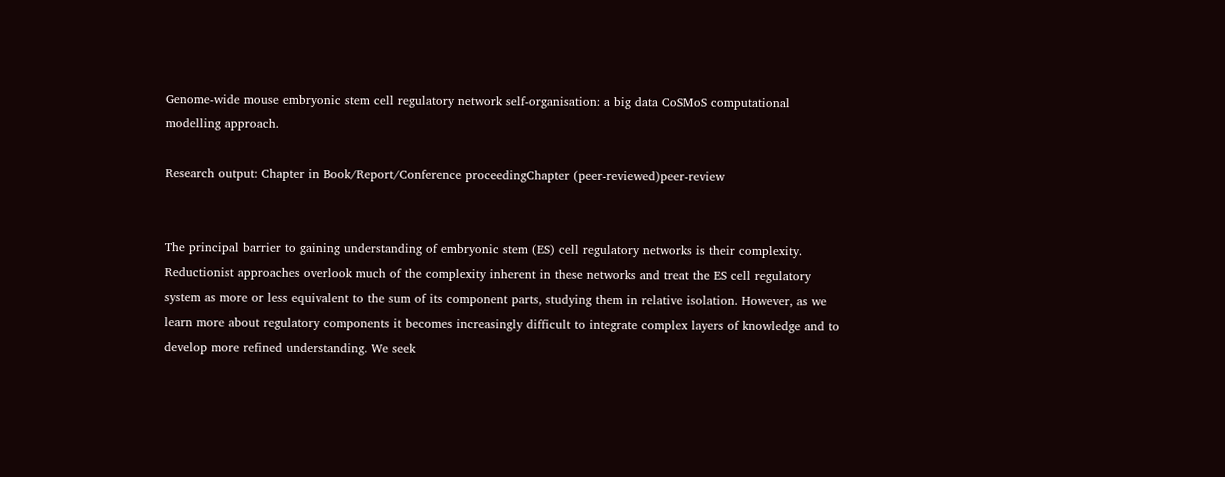Genome-wide mouse embryonic stem cell regulatory network self-organisation: a big data CoSMoS computational modelling approach.

Research output: Chapter in Book/Report/Conference proceedingChapter (peer-reviewed)peer-review


The principal barrier to gaining understanding of embryonic stem (ES) cell regulatory networks is their complexity. Reductionist approaches overlook much of the complexity inherent in these networks and treat the ES cell regulatory system as more or less equivalent to the sum of its component parts, studying them in relative isolation. However, as we learn more about regulatory components it becomes increasingly difficult to integrate complex layers of knowledge and to develop more refined understanding. We seek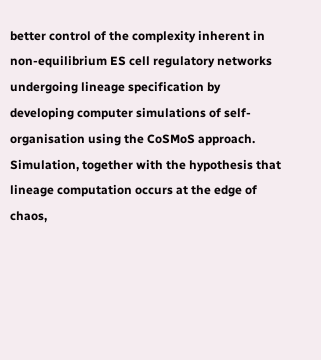better control of the complexity inherent in non-equilibrium ES cell regulatory networks undergoing lineage specification by developing computer simulations of self-organisation using the CoSMoS approach. Simulation, together with the hypothesis that lineage computation occurs at the edge of chaos,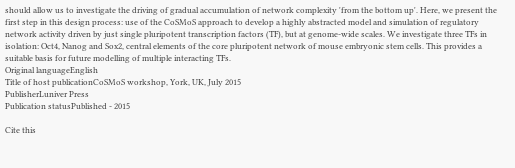should allow us to investigate the driving of gradual accumulation of network complexity 'from the bottom up'. Here, we present the first step in this design process: use of the CoSMoS approach to develop a highly abstracted model and simulation of regulatory network activity driven by just single pluripotent transcription factors (TF), but at genome-wide scales. We investigate three TFs in isolation: Oct4, Nanog and Sox2, central elements of the core pluripotent network of mouse embryonic stem cells. This provides a suitable basis for future modelling of multiple interacting TFs.
Original languageEnglish
Title of host publicationCoSMoS workshop, York, UK, July 2015
PublisherLuniver Press
Publication statusPublished - 2015

Cite this